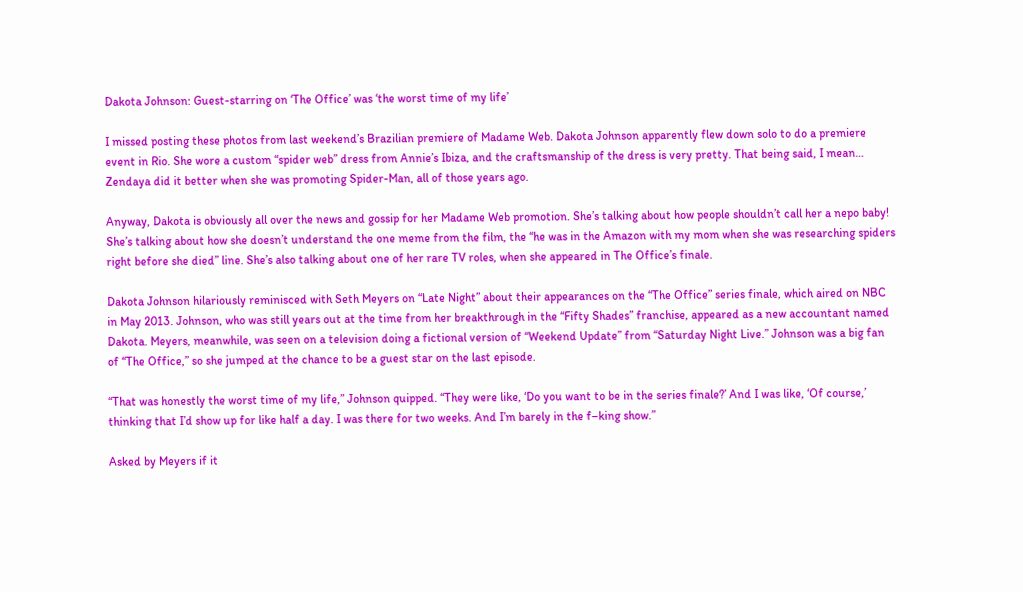Dakota Johnson: Guest-starring on ‘The Office’ was ‘the worst time of my life’

I missed posting these photos from last weekend’s Brazilian premiere of Madame Web. Dakota Johnson apparently flew down solo to do a premiere event in Rio. She wore a custom “spider web” dress from Annie’s Ibiza, and the craftsmanship of the dress is very pretty. That being said, I mean… Zendaya did it better when she was promoting Spider-Man, all of those years ago.

Anyway, Dakota is obviously all over the news and gossip for her Madame Web promotion. She’s talking about how people shouldn’t call her a nepo baby! She’s talking about how she doesn’t understand the one meme from the film, the “he was in the Amazon with my mom when she was researching spiders right before she died” line. She’s also talking about one of her rare TV roles, when she appeared in The Office’s finale.

Dakota Johnson hilariously reminisced with Seth Meyers on “Late Night” about their appearances on the “The Office” series finale, which aired on NBC in May 2013. Johnson, who was still years out at the time from her breakthrough in the “Fifty Shades” franchise, appeared as a new accountant named Dakota. Meyers, meanwhile, was seen on a television doing a fictional version of “Weekend Update” from “Saturday Night Live.” Johnson was a big fan of “The Office,” so she jumped at the chance to be a guest star on the last episode.

“That was honestly the worst time of my life,” Johnson quipped. “They were like, ‘Do you want to be in the series finale?’ And I was like, ‘Of course,’ thinking that I’d show up for like half a day. I was there for two weeks. And I’m barely in the f–king show.”

Asked by Meyers if it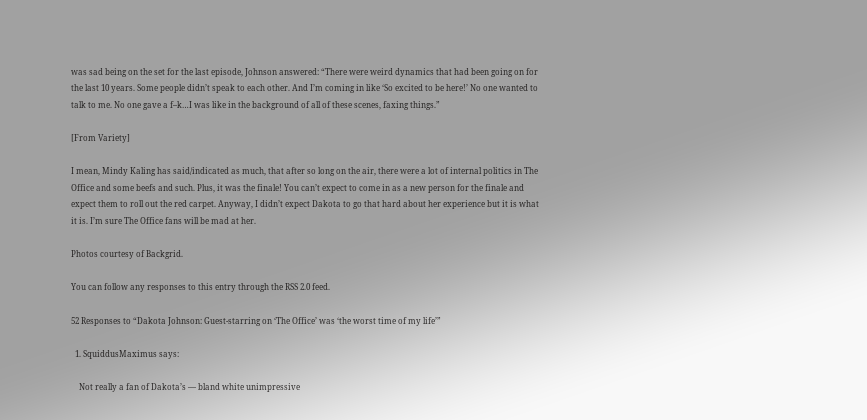was sad being on the set for the last episode, Johnson answered: “There were weird dynamics that had been going on for the last 10 years. Some people didn’t speak to each other. And I’m coming in like ‘So excited to be here!’ No one wanted to talk to me. No one gave a f–k…I was like in the background of all of these scenes, faxing things.”

[From Variety]

I mean, Mindy Kaling has said/indicated as much, that after so long on the air, there were a lot of internal politics in The Office and some beefs and such. Plus, it was the finale! You can’t expect to come in as a new person for the finale and expect them to roll out the red carpet. Anyway, I didn’t expect Dakota to go that hard about her experience but it is what it is. I’m sure The Office fans will be mad at her.

Photos courtesy of Backgrid.

You can follow any responses to this entry through the RSS 2.0 feed.

52 Responses to “Dakota Johnson: Guest-starring on ‘The Office’ was ‘the worst time of my life’”

  1. SquiddusMaximus says:

    Not really a fan of Dakota’s — bland white unimpressive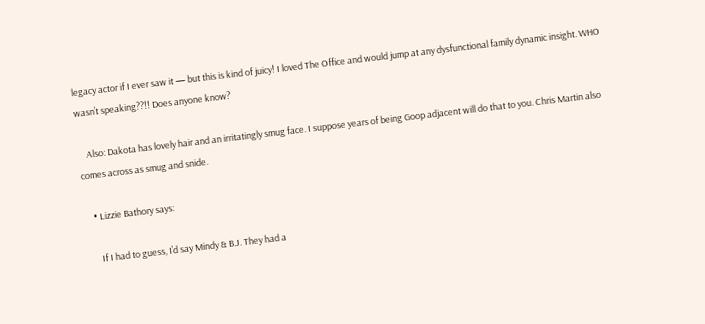legacy actor if I ever saw it — but this is kind of juicy! I loved The Office and would jump at any dysfunctional family dynamic insight. WHO wasn’t speaking??!! Does anyone know?

    Also: Dakota has lovely hair and an irritatingly smug face. I suppose years of being Goop adjacent will do that to you. Chris Martin also comes across as smug and snide.

    • Lizzie Bathory says:

      If I had to guess, I’d say Mindy & B.J. They had a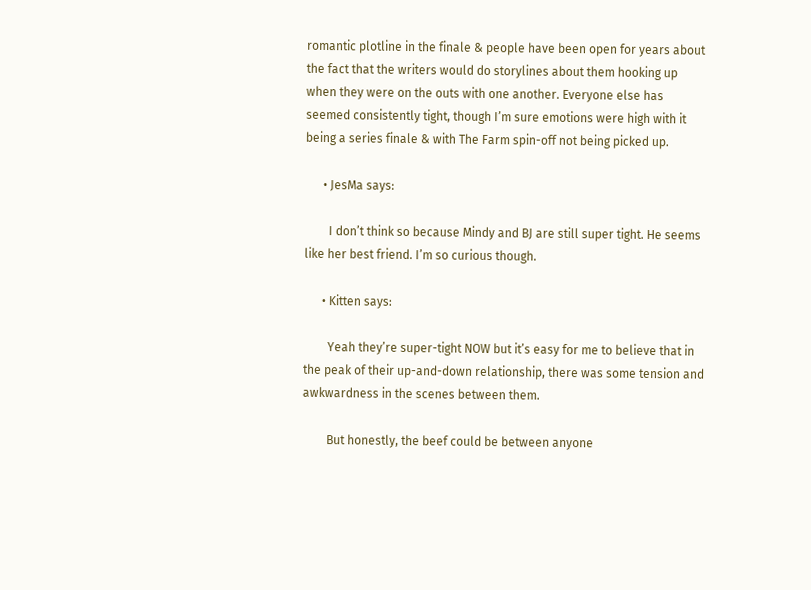romantic plotline in the finale & people have been open for years about the fact that the writers would do storylines about them hooking up when they were on the outs with one another. Everyone else has seemed consistently tight, though I’m sure emotions were high with it being a series finale & with The Farm spin-off not being picked up.

      • JesMa says:

        I don’t think so because Mindy and BJ are still super tight. He seems like her best friend. I’m so curious though.

      • Kitten says:

        Yeah they’re super-tight NOW but it’s easy for me to believe that in the peak of their up-and-down relationship, there was some tension and awkwardness in the scenes between them.

        But honestly, the beef could be between anyone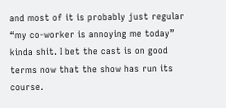and most of it is probably just regular “my co-worker is annoying me today” kinda shit. I bet the cast is on good terms now that the show has run its course.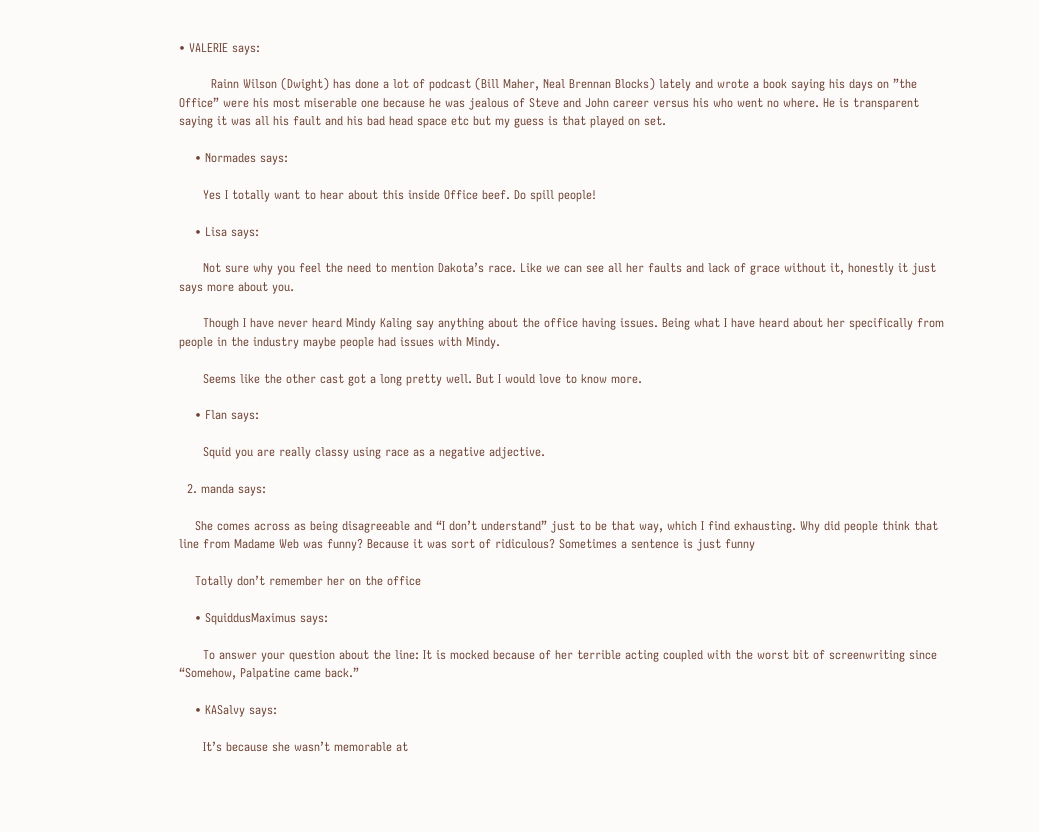• VALERIE says:

        Rainn Wilson (Dwight) has done a lot of podcast (Bill Maher, Neal Brennan Blocks) lately and wrote a book saying his days on ”the Office” were his most miserable one because he was jealous of Steve and John career versus his who went no where. He is transparent saying it was all his fault and his bad head space etc but my guess is that played on set.

    • Normades says:

      Yes I totally want to hear about this inside Office beef. Do spill people!

    • Lisa says:

      Not sure why you feel the need to mention Dakota’s race. Like we can see all her faults and lack of grace without it, honestly it just says more about you.

      Though I have never heard Mindy Kaling say anything about the office having issues. Being what I have heard about her specifically from people in the industry maybe people had issues with Mindy.

      Seems like the other cast got a long pretty well. But I would love to know more.

    • Flan says:

      Squid you are really classy using race as a negative adjective.

  2. manda says:

    She comes across as being disagreeable and “I don’t understand” just to be that way, which I find exhausting. Why did people think that line from Madame Web was funny? Because it was sort of ridiculous? Sometimes a sentence is just funny

    Totally don’t remember her on the office

    • SquiddusMaximus says:

      To answer your question about the line: It is mocked because of her terrible acting coupled with the worst bit of screenwriting since “Somehow, Palpatine came back.”

    • KASalvy says:

      It’s because she wasn’t memorable at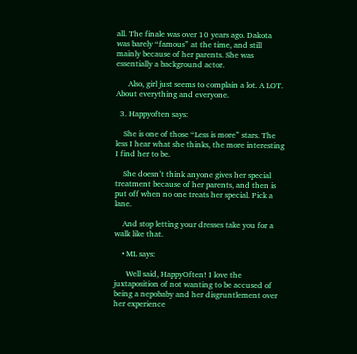all. The finale was over 10 years ago. Dakota was barely “famous” at the time, and still mainly because of her parents. She was essentially a background actor.

      Also, girl just seems to complain a lot. A LOT. About everything and everyone.

  3. Happyoften says:

    She is one of those “Less is more” stars. The less I hear what she thinks, the more interesting I find her to be.

    She doesn’t think anyone gives her special treatment because of her parents, and then is put off when no one treats her special. Pick a lane.

    And stop letting your dresses take you for a walk like that.

    • ML says:

      Well said, HappyOften! I love the juxtaposition of not wanting to be accused of being a nepobaby and her disgruntlement over her experience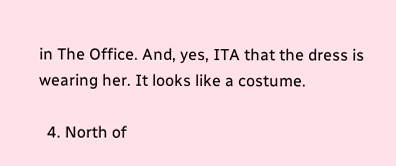in The Office. And, yes, ITA that the dress is wearing her. It looks like a costume.

  4. North of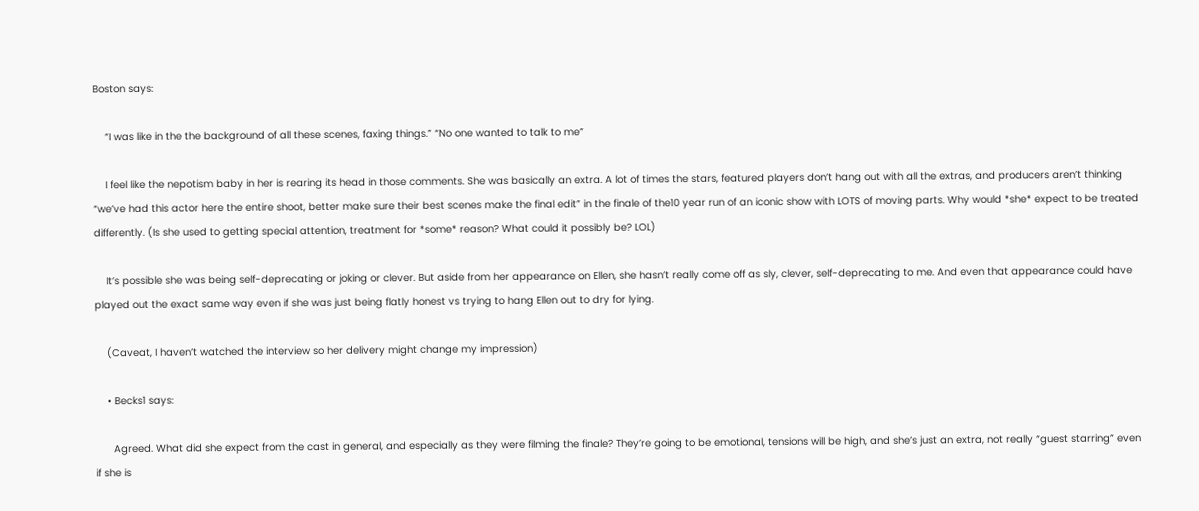Boston says:

    “I was like in the the background of all these scenes, faxing things.” “No one wanted to talk to me”

    I feel like the nepotism baby in her is rearing its head in those comments. She was basically an extra. A lot of times the stars, featured players don’t hang out with all the extras, and producers aren’t thinking “we’ve had this actor here the entire shoot, better make sure their best scenes make the final edit” in the finale of the10 year run of an iconic show with LOTS of moving parts. Why would *she* expect to be treated differently. (Is she used to getting special attention, treatment for *some* reason? What could it possibly be? LOL)

    It’s possible she was being self-deprecating or joking or clever. But aside from her appearance on Ellen, she hasn’t really come off as sly, clever, self-deprecating to me. And even that appearance could have played out the exact same way even if she was just being flatly honest vs trying to hang Ellen out to dry for lying.

    (Caveat, I haven’t watched the interview so her delivery might change my impression)

    • Becks1 says:

      Agreed. What did she expect from the cast in general, and especially as they were filming the finale? They’re going to be emotional, tensions will be high, and she’s just an extra, not really “guest starring” even if she is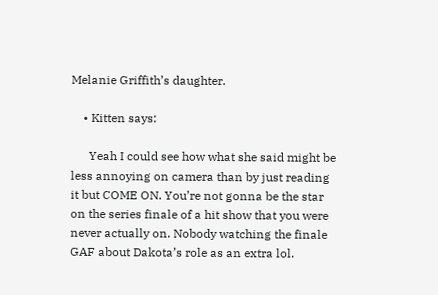Melanie Griffith’s daughter.

    • Kitten says:

      Yeah I could see how what she said might be less annoying on camera than by just reading it but COME ON. You’re not gonna be the star on the series finale of a hit show that you were never actually on. Nobody watching the finale GAF about Dakota’s role as an extra lol.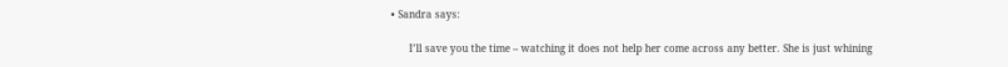• Sandra says:

      I’ll save you the time – watching it does not help her come across any better. She is just whining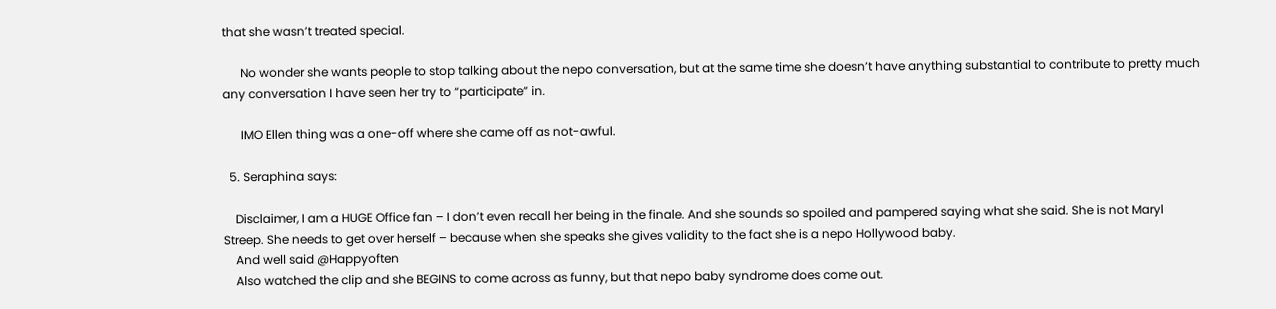that she wasn’t treated special.

      No wonder she wants people to stop talking about the nepo conversation, but at the same time she doesn’t have anything substantial to contribute to pretty much any conversation I have seen her try to “participate” in.

      IMO Ellen thing was a one-off where she came off as not-awful.

  5. Seraphina says:

    Disclaimer, I am a HUGE Office fan – I don’t even recall her being in the finale. And she sounds so spoiled and pampered saying what she said. She is not Maryl Streep. She needs to get over herself – because when she speaks she gives validity to the fact she is a nepo Hollywood baby.
    And well said @Happyoften
    Also watched the clip and she BEGINS to come across as funny, but that nepo baby syndrome does come out.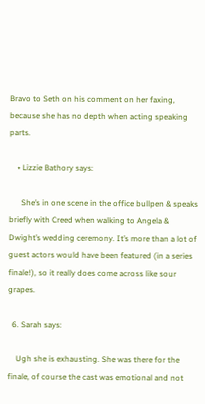Bravo to Seth on his comment on her faxing, because she has no depth when acting speaking parts.

    • Lizzie Bathory says:

      She’s in one scene in the office bullpen & speaks briefly with Creed when walking to Angela & Dwight’s wedding ceremony. It’s more than a lot of guest actors would have been featured (in a series finale!), so it really does come across like sour grapes.

  6. Sarah says:

    Ugh she is exhausting. She was there for the finale, of course the cast was emotional and not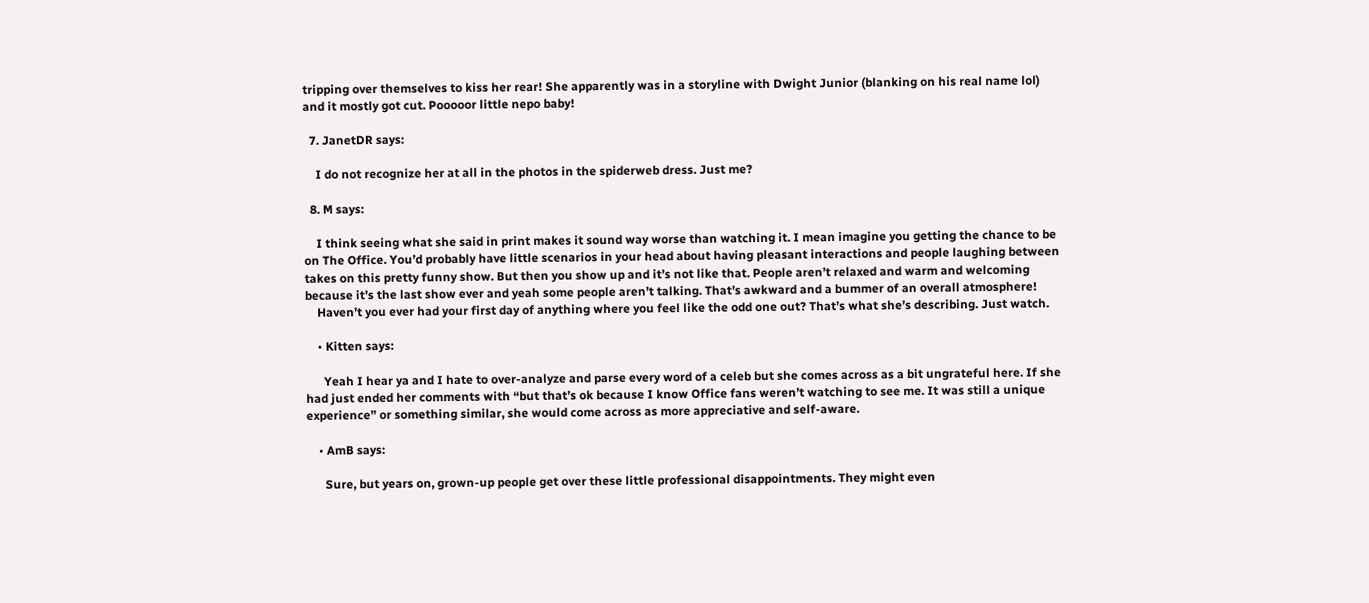tripping over themselves to kiss her rear! She apparently was in a storyline with Dwight Junior (blanking on his real name lol) and it mostly got cut. Pooooor little nepo baby!

  7. JanetDR says:

    I do not recognize her at all in the photos in the spiderweb dress. Just me?

  8. M says:

    I think seeing what she said in print makes it sound way worse than watching it. I mean imagine you getting the chance to be on The Office. You’d probably have little scenarios in your head about having pleasant interactions and people laughing between takes on this pretty funny show. But then you show up and it’s not like that. People aren’t relaxed and warm and welcoming because it’s the last show ever and yeah some people aren’t talking. That’s awkward and a bummer of an overall atmosphere!
    Haven’t you ever had your first day of anything where you feel like the odd one out? That’s what she’s describing. Just watch.

    • Kitten says:

      Yeah I hear ya and I hate to over-analyze and parse every word of a celeb but she comes across as a bit ungrateful here. If she had just ended her comments with “but that’s ok because I know Office fans weren’t watching to see me. It was still a unique experience” or something similar, she would come across as more appreciative and self-aware.

    • AmB says:

      Sure, but years on, grown-up people get over these little professional disappointments. They might even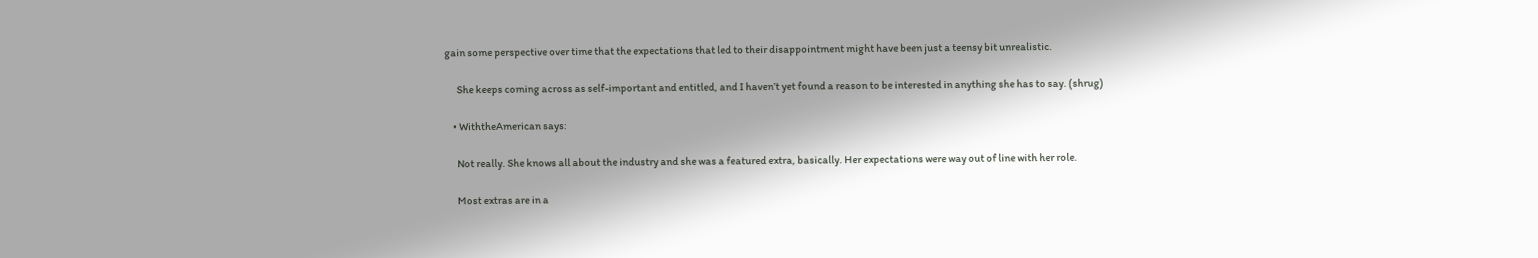gain some perspective over time that the expectations that led to their disappointment might have been just a teensy bit unrealistic.

      She keeps coming across as self-important and entitled, and I haven’t yet found a reason to be interested in anything she has to say. (shrug)

    • WiththeAmerican says:

      Not really. She knows all about the industry and she was a featured extra, basically. Her expectations were way out of line with her role.

      Most extras are in a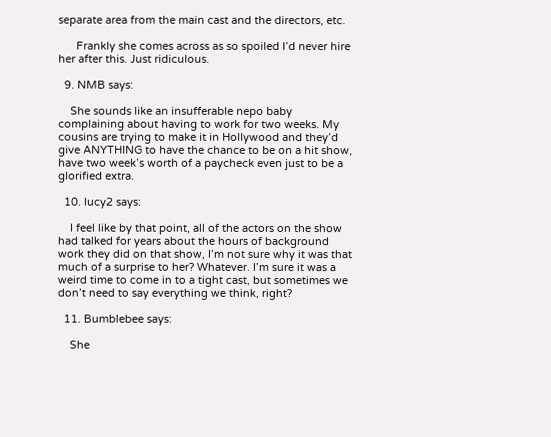separate area from the main cast and the directors, etc.

      Frankly she comes across as so spoiled I’d never hire her after this. Just ridiculous.

  9. NMB says:

    She sounds like an insufferable nepo baby complaining about having to work for two weeks. My cousins are trying to make it in Hollywood and they’d give ANYTHING to have the chance to be on a hit show, have two week’s worth of a paycheck even just to be a glorified extra.

  10. lucy2 says:

    I feel like by that point, all of the actors on the show had talked for years about the hours of background work they did on that show, I’m not sure why it was that much of a surprise to her? Whatever. I’m sure it was a weird time to come in to a tight cast, but sometimes we don’t need to say everything we think, right?

  11. Bumblebee says:

    She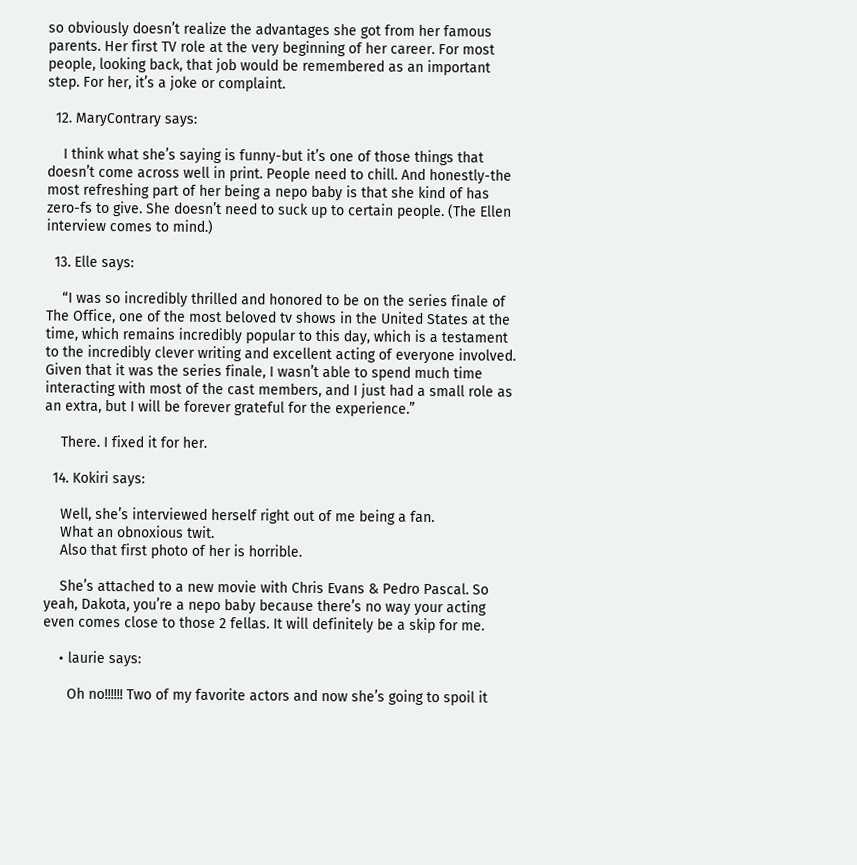so obviously doesn’t realize the advantages she got from her famous parents. Her first TV role at the very beginning of her career. For most people, looking back, that job would be remembered as an important step. For her, it’s a joke or complaint.

  12. MaryContrary says:

    I think what she’s saying is funny-but it’s one of those things that doesn’t come across well in print. People need to chill. And honestly-the most refreshing part of her being a nepo baby is that she kind of has zero-fs to give. She doesn’t need to suck up to certain people. (The Ellen interview comes to mind.)

  13. Elle says:

    “I was so incredibly thrilled and honored to be on the series finale of The Office, one of the most beloved tv shows in the United States at the time, which remains incredibly popular to this day, which is a testament to the incredibly clever writing and excellent acting of everyone involved. Given that it was the series finale, I wasn’t able to spend much time interacting with most of the cast members, and I just had a small role as an extra, but I will be forever grateful for the experience.”

    There. I fixed it for her.

  14. Kokiri says:

    Well, she’s interviewed herself right out of me being a fan.
    What an obnoxious twit.
    Also that first photo of her is horrible.

    She’s attached to a new movie with Chris Evans & Pedro Pascal. So yeah, Dakota, you’re a nepo baby because there’s no way your acting even comes close to those 2 fellas. It will definitely be a skip for me.

    • laurie says:

      Oh no!!!!!! Two of my favorite actors and now she’s going to spoil it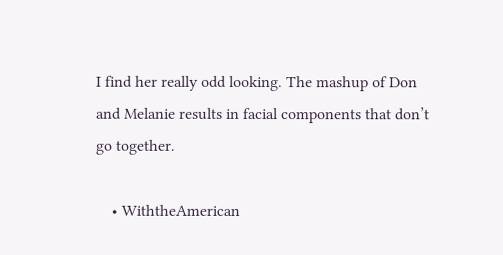I find her really odd looking. The mashup of Don and Melanie results in facial components that don’t go together.

    • WiththeAmerican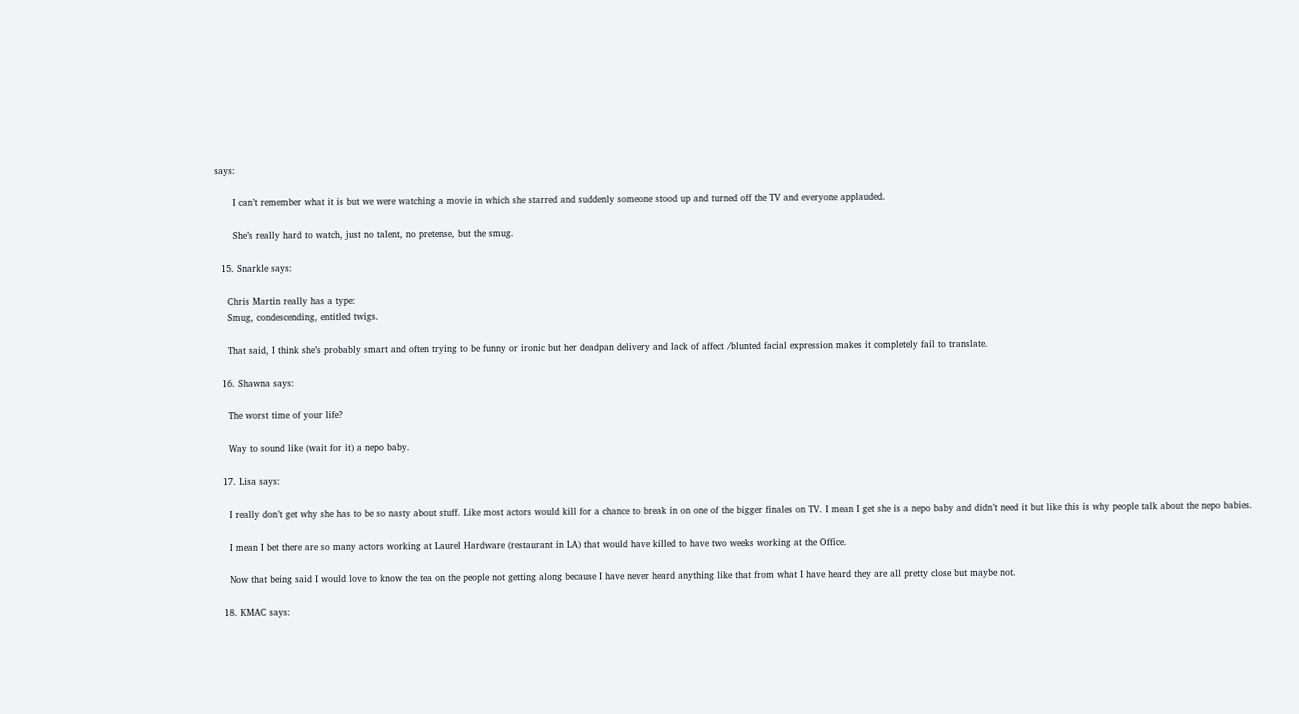says:

      I can’t remember what it is but we were watching a movie in which she starred and suddenly someone stood up and turned off the TV and everyone applauded.

      She’s really hard to watch, just no talent, no pretense, but the smug.

  15. Snarkle says:

    Chris Martin really has a type:
    Smug, condescending, entitled twigs.

    That said, I think she’s probably smart and often trying to be funny or ironic but her deadpan delivery and lack of affect /blunted facial expression makes it completely fail to translate.

  16. Shawna says:

    The worst time of your life?

    Way to sound like (wait for it) a nepo baby.

  17. Lisa says:

    I really don’t get why she has to be so nasty about stuff. Like most actors would kill for a chance to break in on one of the bigger finales on TV. I mean I get she is a nepo baby and didn’t need it but like this is why people talk about the nepo babies.

    I mean I bet there are so many actors working at Laurel Hardware (restaurant in LA) that would have killed to have two weeks working at the Office.

    Now that being said I would love to know the tea on the people not getting along because I have never heard anything like that from what I have heard they are all pretty close but maybe not.

  18. KMAC says: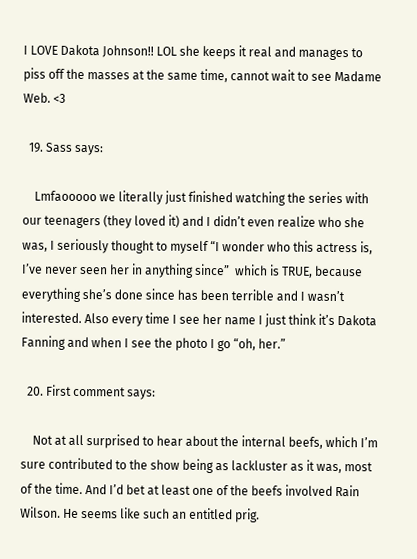I LOVE Dakota Johnson!! LOL she keeps it real and manages to piss off the masses at the same time, cannot wait to see Madame Web. <3

  19. Sass says:

    Lmfaooooo we literally just finished watching the series with our teenagers (they loved it) and I didn’t even realize who she was, I seriously thought to myself “I wonder who this actress is, I’ve never seen her in anything since”  which is TRUE, because everything she’s done since has been terrible and I wasn’t interested. Also every time I see her name I just think it’s Dakota Fanning and when I see the photo I go “oh, her.”

  20. First comment says:

    Not at all surprised to hear about the internal beefs, which I’m sure contributed to the show being as lackluster as it was, most of the time. And I’d bet at least one of the beefs involved Rain Wilson. He seems like such an entitled prig.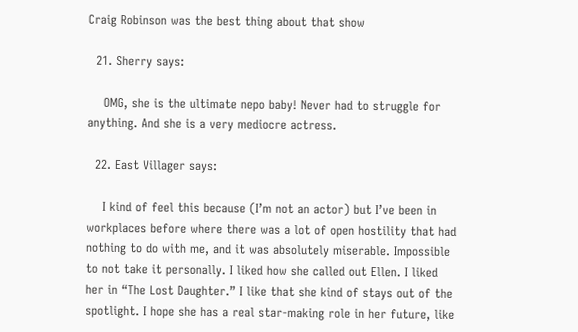Craig Robinson was the best thing about that show

  21. Sherry says:

    OMG, she is the ultimate nepo baby! Never had to struggle for anything. And she is a very mediocre actress.

  22. East Villager says:

    I kind of feel this because (I’m not an actor) but I’ve been in workplaces before where there was a lot of open hostility that had nothing to do with me, and it was absolutely miserable. Impossible to not take it personally. I liked how she called out Ellen. I liked her in “The Lost Daughter.” I like that she kind of stays out of the spotlight. I hope she has a real star-making role in her future, like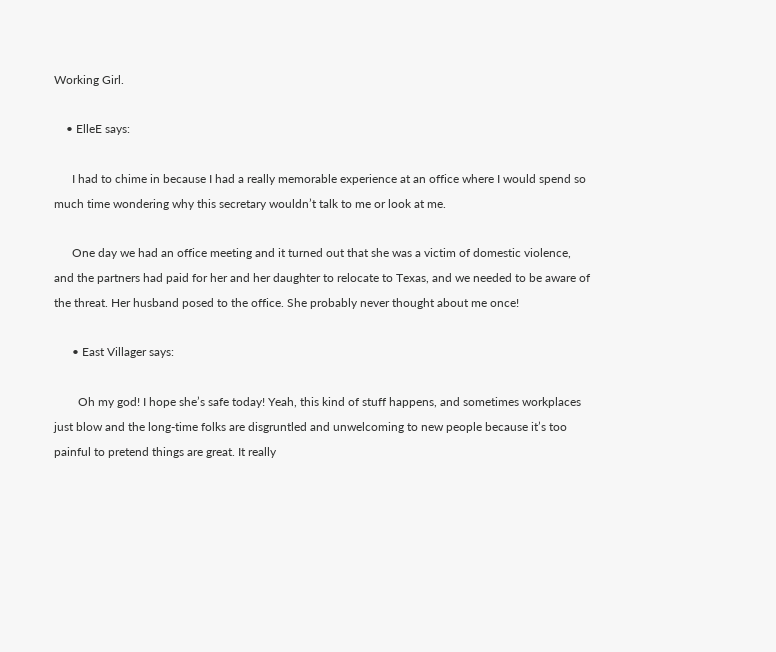Working Girl.

    • ElleE says:

      I had to chime in because I had a really memorable experience at an office where I would spend so much time wondering why this secretary wouldn’t talk to me or look at me.

      One day we had an office meeting and it turned out that she was a victim of domestic violence, and the partners had paid for her and her daughter to relocate to Texas, and we needed to be aware of the threat. Her husband posed to the office. She probably never thought about me once!

      • East Villager says:

        Oh my god! I hope she’s safe today! Yeah, this kind of stuff happens, and sometimes workplaces just blow and the long-time folks are disgruntled and unwelcoming to new people because it’s too painful to pretend things are great. It really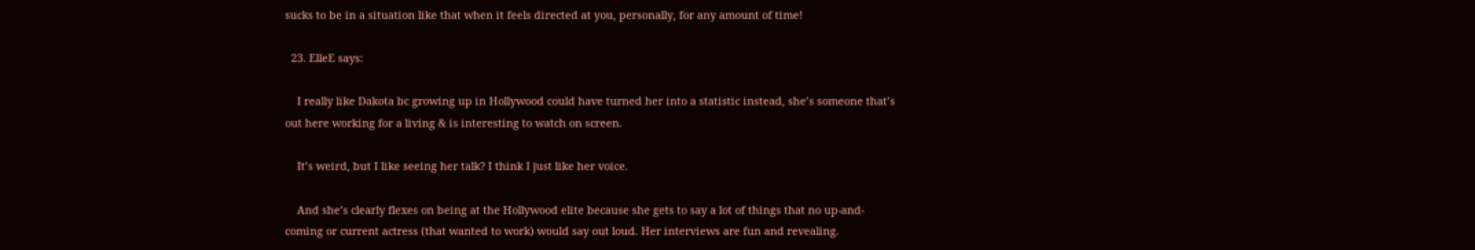sucks to be in a situation like that when it feels directed at you, personally, for any amount of time!

  23. ElleE says:

    I really like Dakota bc growing up in Hollywood could have turned her into a statistic instead, she’s someone that’s out here working for a living & is interesting to watch on screen.

    It’s weird, but I like seeing her talk? I think I just like her voice.

    And she’s clearly flexes on being at the Hollywood elite because she gets to say a lot of things that no up-and-coming or current actress (that wanted to work) would say out loud. Her interviews are fun and revealing.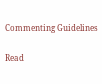Commenting Guidelines

Read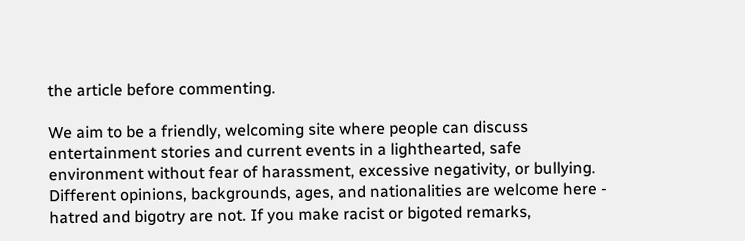the article before commenting.

We aim to be a friendly, welcoming site where people can discuss entertainment stories and current events in a lighthearted, safe environment without fear of harassment, excessive negativity, or bullying. Different opinions, backgrounds, ages, and nationalities are welcome here - hatred and bigotry are not. If you make racist or bigoted remarks,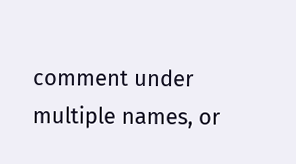comment under multiple names, or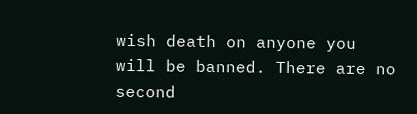wish death on anyone you will be banned. There are no second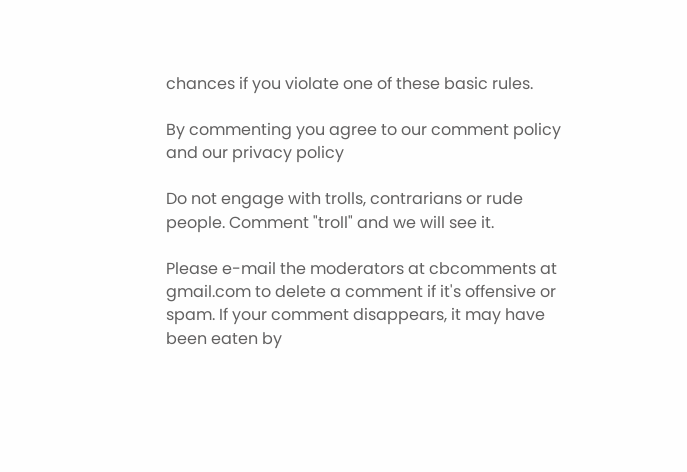chances if you violate one of these basic rules.

By commenting you agree to our comment policy and our privacy policy

Do not engage with trolls, contrarians or rude people. Comment "troll" and we will see it.

Please e-mail the moderators at cbcomments at gmail.com to delete a comment if it's offensive or spam. If your comment disappears, it may have been eaten by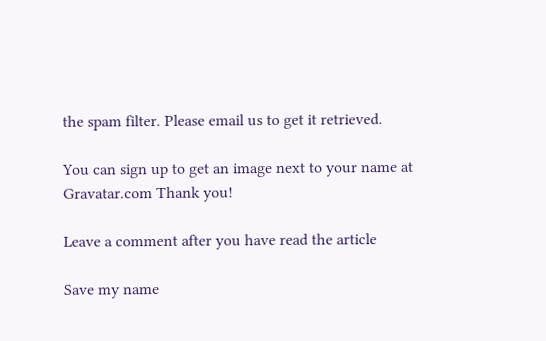the spam filter. Please email us to get it retrieved.

You can sign up to get an image next to your name at Gravatar.com Thank you!

Leave a comment after you have read the article

Save my name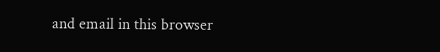and email in this browser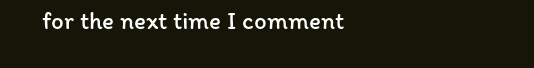for the next time I comment